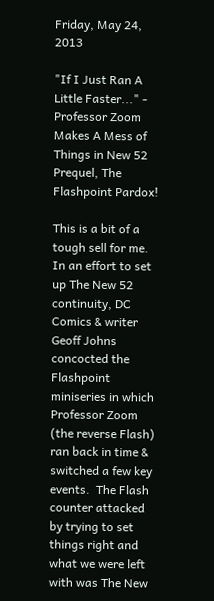Friday, May 24, 2013

"If I Just Ran A Little Faster..." - Professor Zoom Makes A Mess of Things in New 52 Prequel, The Flashpoint Pardox!

This is a bit of a tough sell for me.  In an effort to set up The New 52 continuity, DC Comics & writer Geoff Johns concocted the Flashpoint miniseries in which Professor Zoom (the reverse Flash) ran back in time & switched a few key events.  The Flash counter attacked by trying to set things right and what we were left with was The New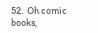52.  Oh comic books,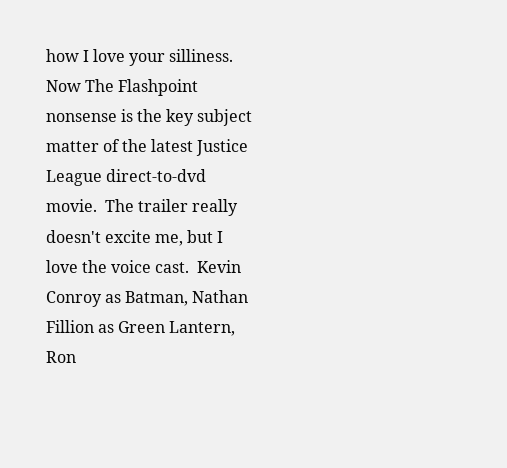how I love your silliness.  Now The Flashpoint nonsense is the key subject matter of the latest Justice League direct-to-dvd movie.  The trailer really doesn't excite me, but I love the voice cast.  Kevin Conroy as Batman, Nathan Fillion as Green Lantern, Ron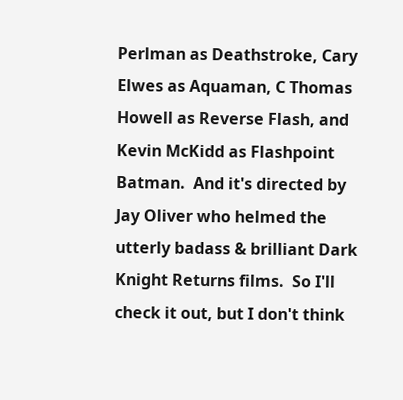Perlman as Deathstroke, Cary Elwes as Aquaman, C Thomas Howell as Reverse Flash, and Kevin McKidd as Flashpoint Batman.  And it's directed by Jay Oliver who helmed the utterly badass & brilliant Dark Knight Returns films.  So I'll check it out, but I don't think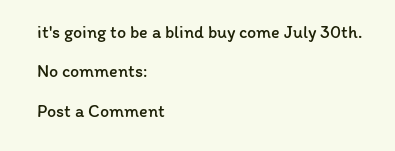it's going to be a blind buy come July 30th.

No comments:

Post a Comment